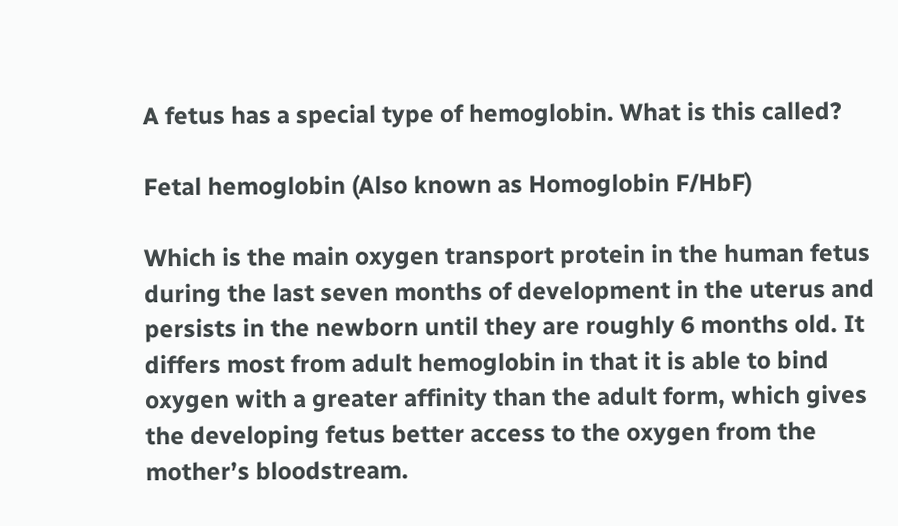A fetus has a special type of hemoglobin. What is this called?

Fetal hemoglobin (Also known as Homoglobin F/HbF)

Which is the main oxygen transport protein in the human fetus during the last seven months of development in the uterus and persists in the newborn until they are roughly 6 months old. It differs most from adult hemoglobin in that it is able to bind oxygen with a greater affinity than the adult form, which gives the developing fetus better access to the oxygen from the mother’s bloodstream.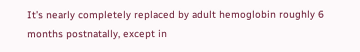It’s nearly completely replaced by adult hemoglobin roughly 6 months postnatally, except in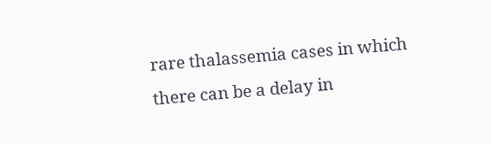rare thalassemia cases in which there can be a delay in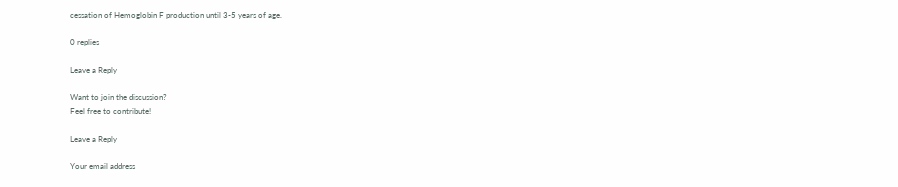cessation of Hemoglobin F production until 3-5 years of age.

0 replies

Leave a Reply

Want to join the discussion?
Feel free to contribute!

Leave a Reply

Your email address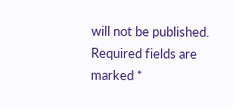will not be published. Required fields are marked *